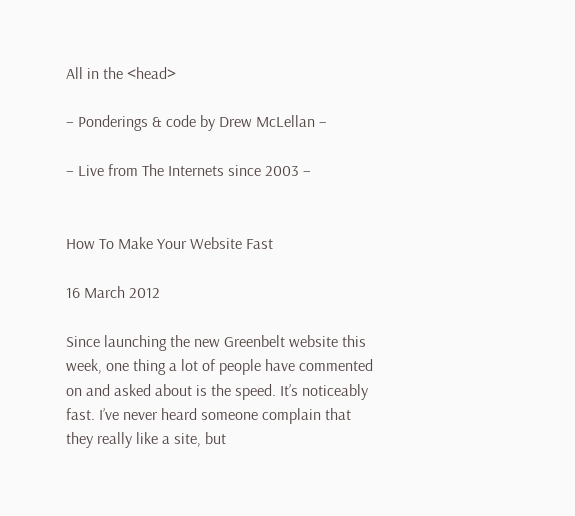All in the <head>

– Ponderings & code by Drew McLellan –

– Live from The Internets since 2003 –


How To Make Your Website Fast

16 March 2012

Since launching the new Greenbelt website this week, one thing a lot of people have commented on and asked about is the speed. It’s noticeably fast. I’ve never heard someone complain that they really like a site, but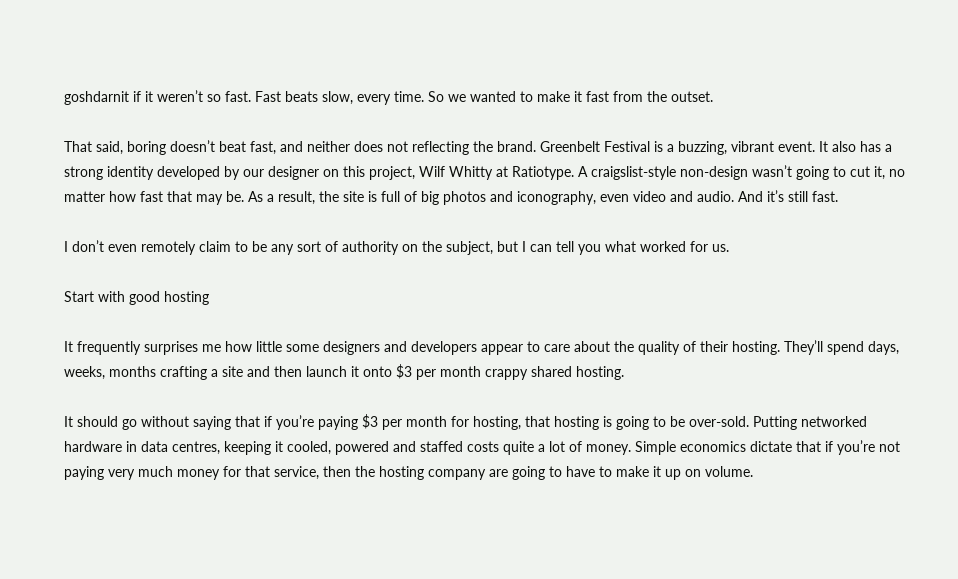goshdarnit if it weren’t so fast. Fast beats slow, every time. So we wanted to make it fast from the outset.

That said, boring doesn’t beat fast, and neither does not reflecting the brand. Greenbelt Festival is a buzzing, vibrant event. It also has a strong identity developed by our designer on this project, Wilf Whitty at Ratiotype. A craigslist-style non-design wasn’t going to cut it, no matter how fast that may be. As a result, the site is full of big photos and iconography, even video and audio. And it’s still fast.

I don’t even remotely claim to be any sort of authority on the subject, but I can tell you what worked for us.

Start with good hosting

It frequently surprises me how little some designers and developers appear to care about the quality of their hosting. They’ll spend days, weeks, months crafting a site and then launch it onto $3 per month crappy shared hosting.

It should go without saying that if you’re paying $3 per month for hosting, that hosting is going to be over-sold. Putting networked hardware in data centres, keeping it cooled, powered and staffed costs quite a lot of money. Simple economics dictate that if you’re not paying very much money for that service, then the hosting company are going to have to make it up on volume.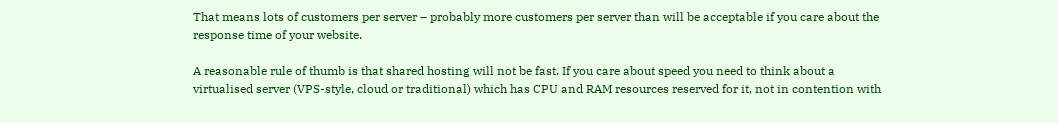That means lots of customers per server – probably more customers per server than will be acceptable if you care about the response time of your website.

A reasonable rule of thumb is that shared hosting will not be fast. If you care about speed you need to think about a virtualised server (VPS-style, cloud or traditional) which has CPU and RAM resources reserved for it, not in contention with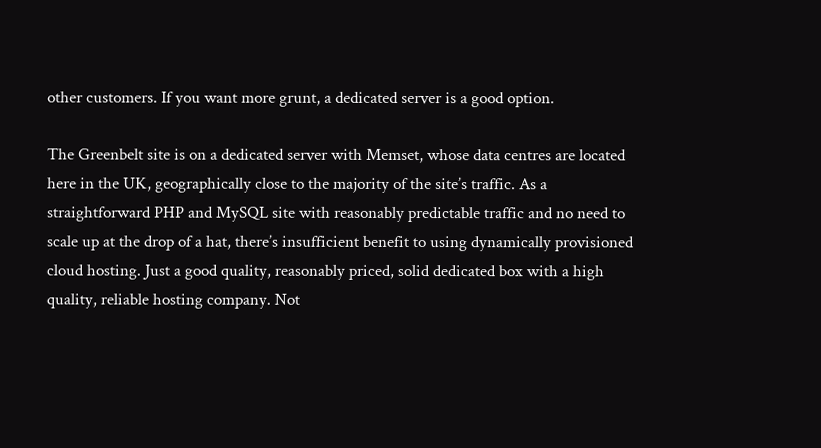other customers. If you want more grunt, a dedicated server is a good option.

The Greenbelt site is on a dedicated server with Memset, whose data centres are located here in the UK, geographically close to the majority of the site’s traffic. As a straightforward PHP and MySQL site with reasonably predictable traffic and no need to scale up at the drop of a hat, there’s insufficient benefit to using dynamically provisioned cloud hosting. Just a good quality, reasonably priced, solid dedicated box with a high quality, reliable hosting company. Not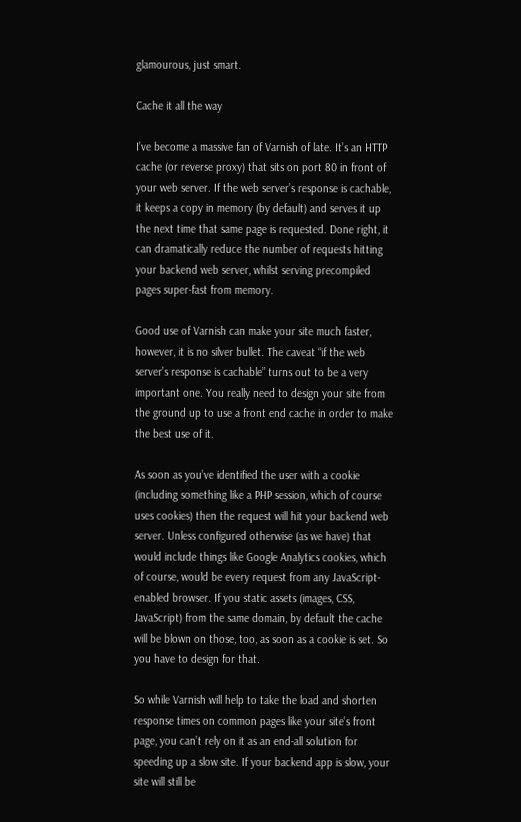glamourous, just smart.

Cache it all the way

I’ve become a massive fan of Varnish of late. It’s an HTTP cache (or reverse proxy) that sits on port 80 in front of your web server. If the web server’s response is cachable, it keeps a copy in memory (by default) and serves it up the next time that same page is requested. Done right, it can dramatically reduce the number of requests hitting your backend web server, whilst serving precompiled pages super-fast from memory.

Good use of Varnish can make your site much faster, however, it is no silver bullet. The caveat “if the web server’s response is cachable” turns out to be a very important one. You really need to design your site from the ground up to use a front end cache in order to make the best use of it.

As soon as you’ve identified the user with a cookie (including something like a PHP session, which of course uses cookies) then the request will hit your backend web server. Unless configured otherwise (as we have) that would include things like Google Analytics cookies, which of course, would be every request from any JavaScript-enabled browser. If you static assets (images, CSS, JavaScript) from the same domain, by default the cache will be blown on those, too, as soon as a cookie is set. So you have to design for that.

So while Varnish will help to take the load and shorten response times on common pages like your site’s front page, you can’t rely on it as an end-all solution for speeding up a slow site. If your backend app is slow, your site will still be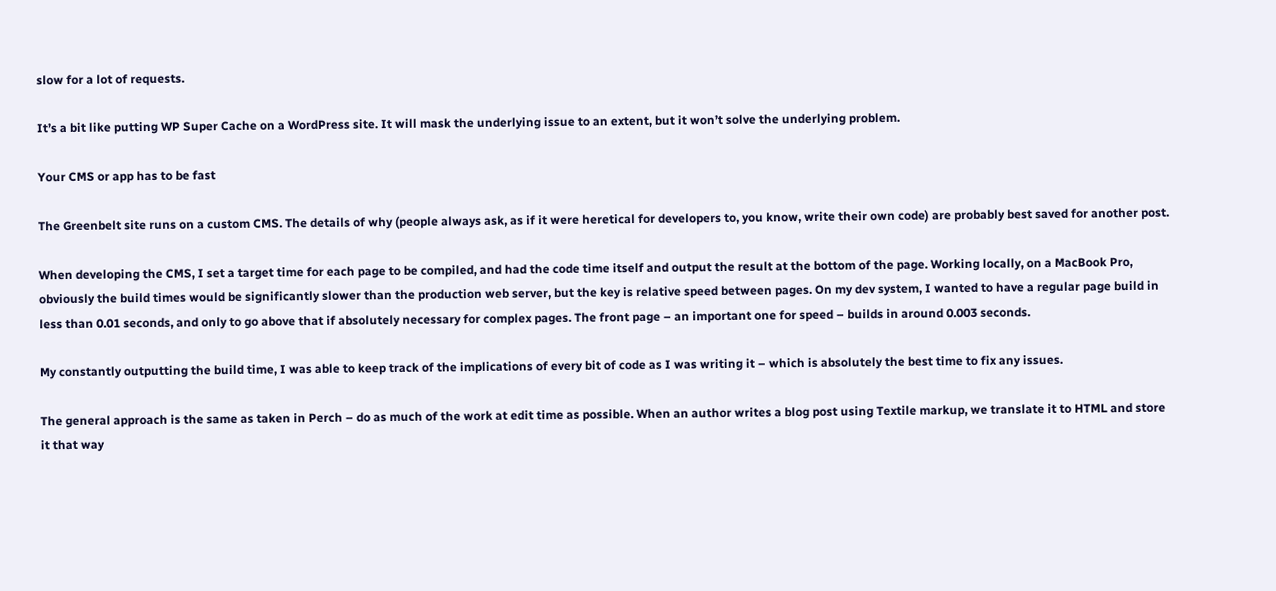slow for a lot of requests.

It’s a bit like putting WP Super Cache on a WordPress site. It will mask the underlying issue to an extent, but it won’t solve the underlying problem.

Your CMS or app has to be fast

The Greenbelt site runs on a custom CMS. The details of why (people always ask, as if it were heretical for developers to, you know, write their own code) are probably best saved for another post.

When developing the CMS, I set a target time for each page to be compiled, and had the code time itself and output the result at the bottom of the page. Working locally, on a MacBook Pro, obviously the build times would be significantly slower than the production web server, but the key is relative speed between pages. On my dev system, I wanted to have a regular page build in less than 0.01 seconds, and only to go above that if absolutely necessary for complex pages. The front page – an important one for speed – builds in around 0.003 seconds.

My constantly outputting the build time, I was able to keep track of the implications of every bit of code as I was writing it – which is absolutely the best time to fix any issues.

The general approach is the same as taken in Perch – do as much of the work at edit time as possible. When an author writes a blog post using Textile markup, we translate it to HTML and store it that way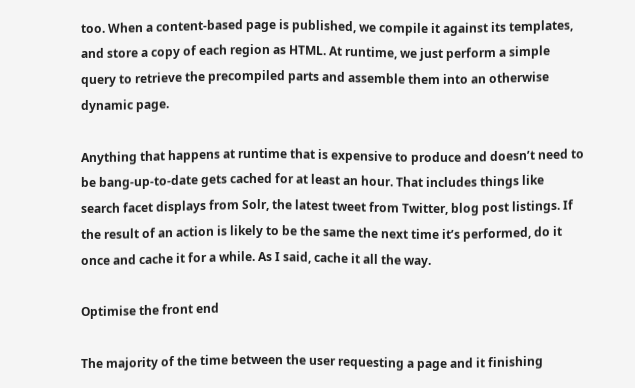too. When a content-based page is published, we compile it against its templates, and store a copy of each region as HTML. At runtime, we just perform a simple query to retrieve the precompiled parts and assemble them into an otherwise dynamic page.

Anything that happens at runtime that is expensive to produce and doesn’t need to be bang-up-to-date gets cached for at least an hour. That includes things like search facet displays from Solr, the latest tweet from Twitter, blog post listings. If the result of an action is likely to be the same the next time it’s performed, do it once and cache it for a while. As I said, cache it all the way.

Optimise the front end

The majority of the time between the user requesting a page and it finishing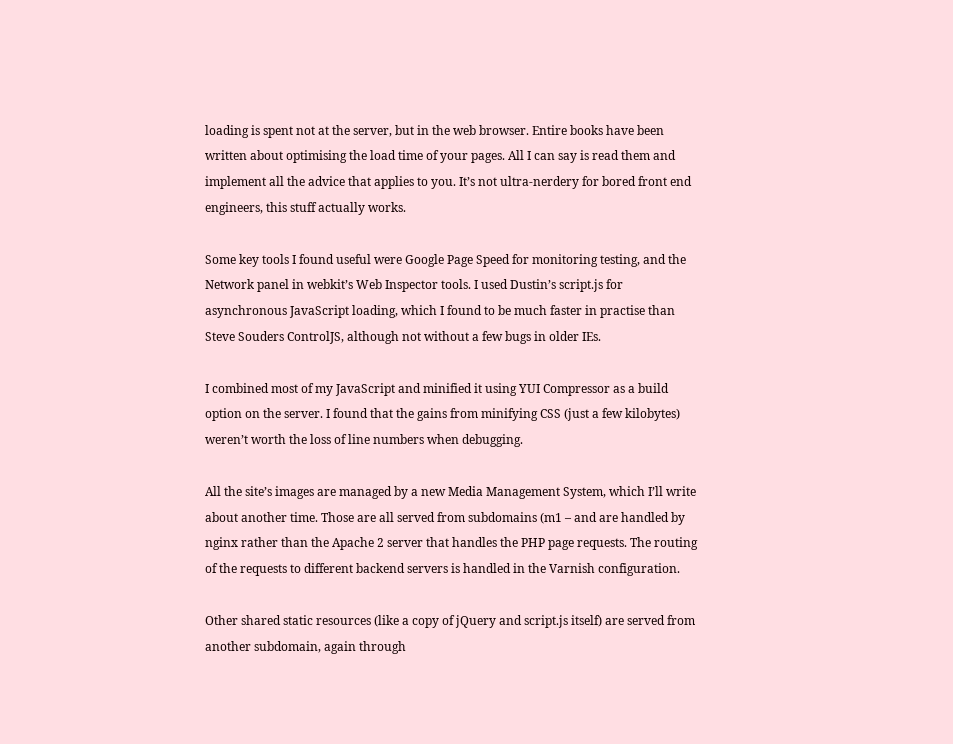loading is spent not at the server, but in the web browser. Entire books have been written about optimising the load time of your pages. All I can say is read them and implement all the advice that applies to you. It’s not ultra-nerdery for bored front end engineers, this stuff actually works.

Some key tools I found useful were Google Page Speed for monitoring testing, and the Network panel in webkit’s Web Inspector tools. I used Dustin’s script.js for asynchronous JavaScript loading, which I found to be much faster in practise than Steve Souders ControlJS, although not without a few bugs in older IEs.

I combined most of my JavaScript and minified it using YUI Compressor as a build option on the server. I found that the gains from minifying CSS (just a few kilobytes) weren’t worth the loss of line numbers when debugging.

All the site’s images are managed by a new Media Management System, which I’ll write about another time. Those are all served from subdomains (m1 – and are handled by nginx rather than the Apache 2 server that handles the PHP page requests. The routing of the requests to different backend servers is handled in the Varnish configuration.

Other shared static resources (like a copy of jQuery and script.js itself) are served from another subdomain, again through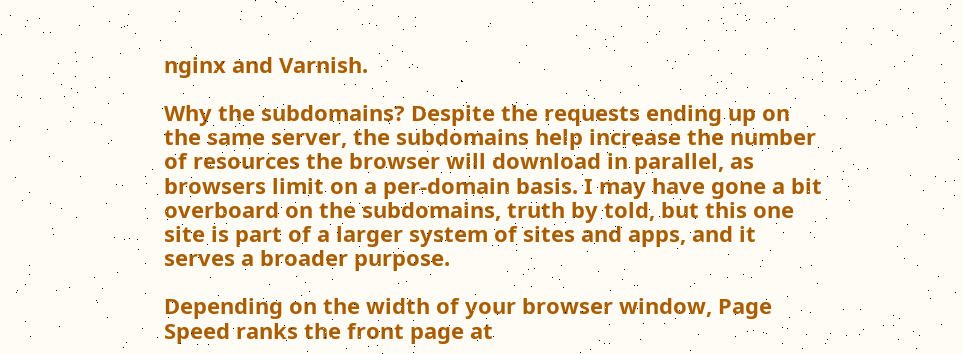nginx and Varnish.

Why the subdomains? Despite the requests ending up on the same server, the subdomains help increase the number of resources the browser will download in parallel, as browsers limit on a per-domain basis. I may have gone a bit overboard on the subdomains, truth by told, but this one site is part of a larger system of sites and apps, and it serves a broader purpose.

Depending on the width of your browser window, Page Speed ranks the front page at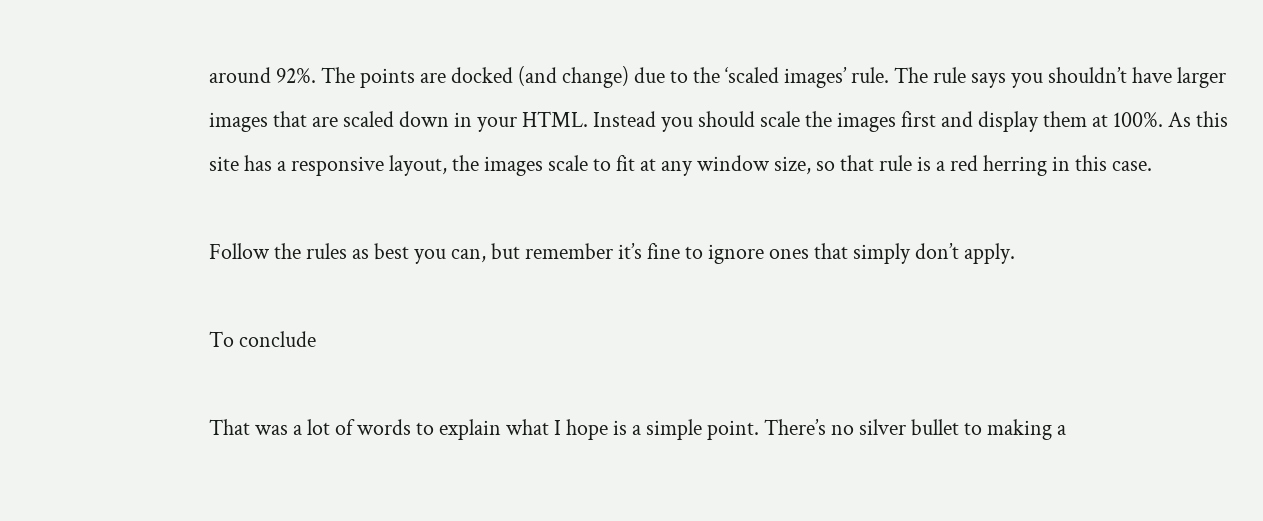around 92%. The points are docked (and change) due to the ‘scaled images’ rule. The rule says you shouldn’t have larger images that are scaled down in your HTML. Instead you should scale the images first and display them at 100%. As this site has a responsive layout, the images scale to fit at any window size, so that rule is a red herring in this case.

Follow the rules as best you can, but remember it’s fine to ignore ones that simply don’t apply.

To conclude

That was a lot of words to explain what I hope is a simple point. There’s no silver bullet to making a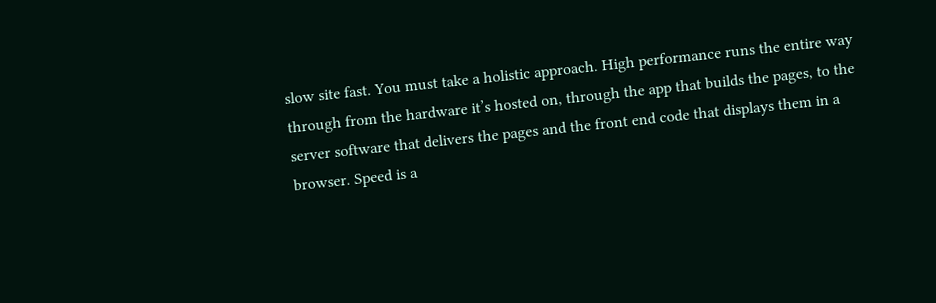slow site fast. You must take a holistic approach. High performance runs the entire way through from the hardware it’s hosted on, through the app that builds the pages, to the server software that delivers the pages and the front end code that displays them in a browser. Speed is a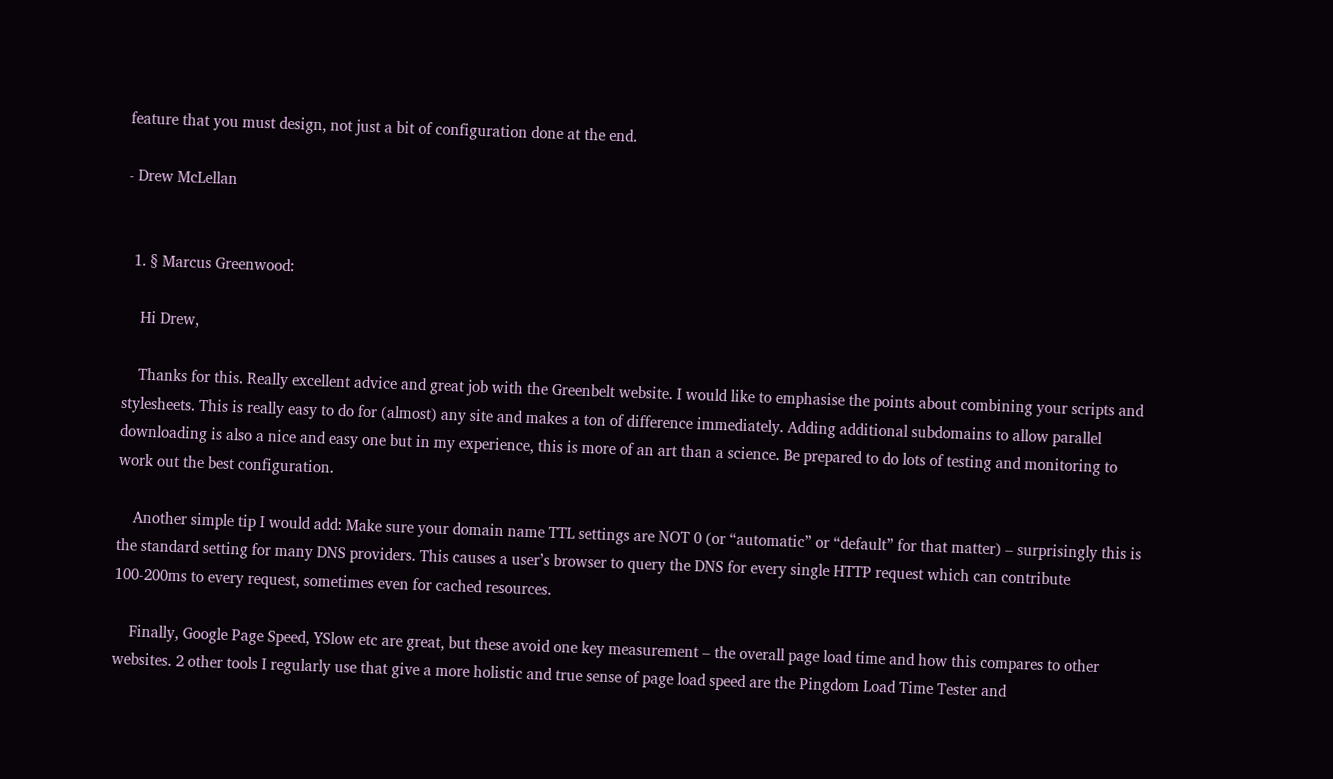feature that you must design, not just a bit of configuration done at the end.

- Drew McLellan


  1. § Marcus Greenwood:

    Hi Drew,

    Thanks for this. Really excellent advice and great job with the Greenbelt website. I would like to emphasise the points about combining your scripts and stylesheets. This is really easy to do for (almost) any site and makes a ton of difference immediately. Adding additional subdomains to allow parallel downloading is also a nice and easy one but in my experience, this is more of an art than a science. Be prepared to do lots of testing and monitoring to work out the best configuration.

    Another simple tip I would add: Make sure your domain name TTL settings are NOT 0 (or “automatic” or “default” for that matter) – surprisingly this is the standard setting for many DNS providers. This causes a user’s browser to query the DNS for every single HTTP request which can contribute 100-200ms to every request, sometimes even for cached resources.

    Finally, Google Page Speed, YSlow etc are great, but these avoid one key measurement – the overall page load time and how this compares to other websites. 2 other tools I regularly use that give a more holistic and true sense of page load speed are the Pingdom Load Time Tester and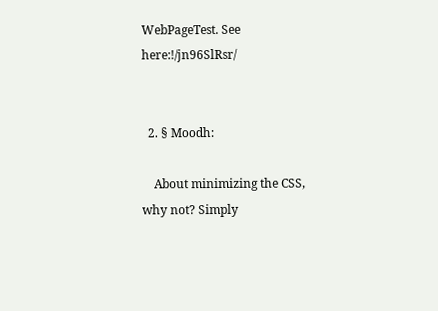WebPageTest. See here:!/jn96SlRsr/


  2. § Moodh:

    About minimizing the CSS, why not? Simply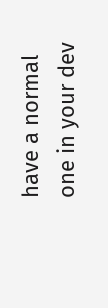have a normal one in your dev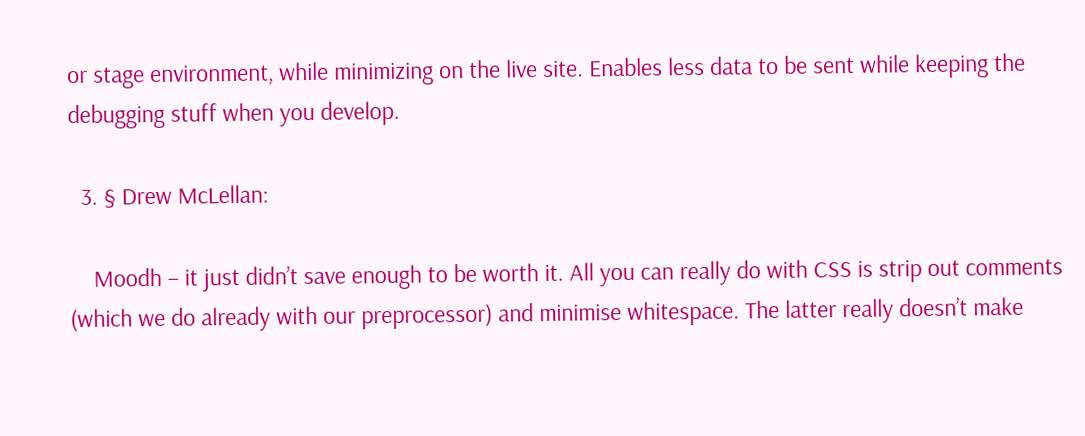or stage environment, while minimizing on the live site. Enables less data to be sent while keeping the debugging stuff when you develop.

  3. § Drew McLellan:

    Moodh – it just didn’t save enough to be worth it. All you can really do with CSS is strip out comments (which we do already with our preprocessor) and minimise whitespace. The latter really doesn’t make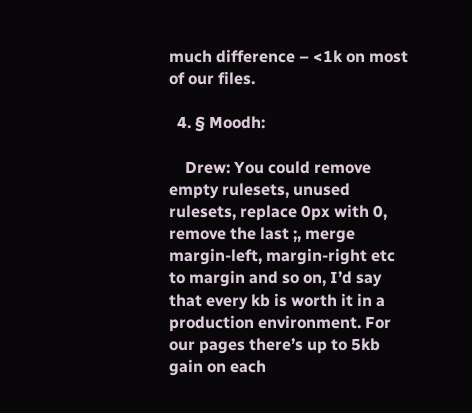much difference – <1k on most of our files.

  4. § Moodh:

    Drew: You could remove empty rulesets, unused rulesets, replace 0px with 0, remove the last ;, merge margin-left, margin-right etc to margin and so on, I’d say that every kb is worth it in a production environment. For our pages there’s up to 5kb gain on each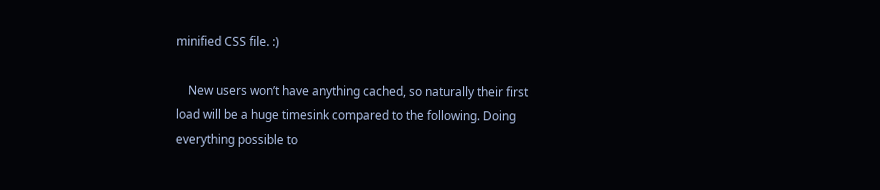minified CSS file. :)

    New users won’t have anything cached, so naturally their first load will be a huge timesink compared to the following. Doing everything possible to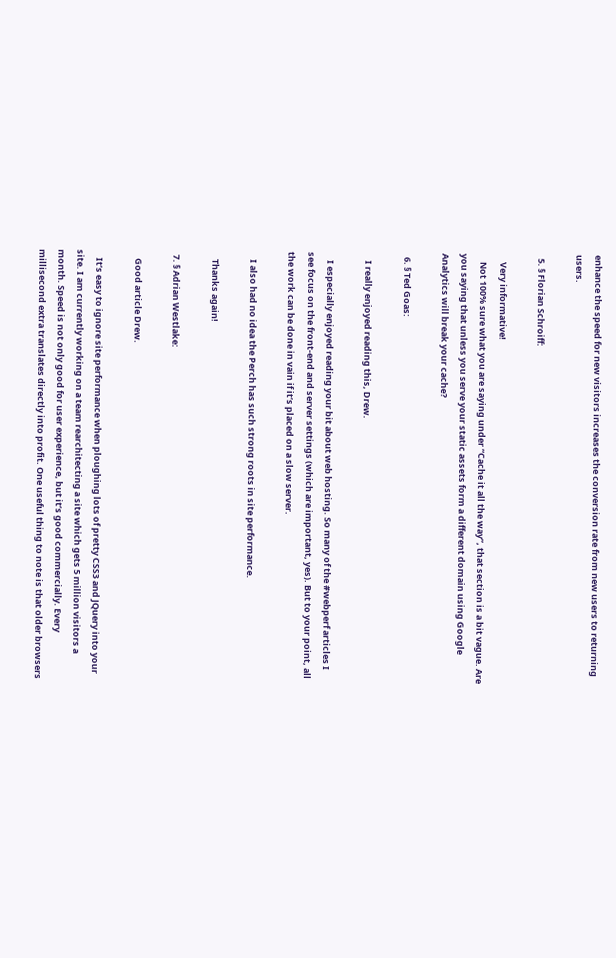enhance the speed for new visitors increases the conversion rate from new users to returning users.

  5. § Florian Schroiff:

    Very informative!
    Not 100% sure what you are saying under “Cache it all the way”, that section is a bit vague. Are you saying that unless you serve your static assets form a different domain using Google Analytics will break your cache?

  6. § Ted Goas:

    I really enjoyed reading this, Drew.

    I especially enjoyed reading your bit about web hosting. So many of the #webperf articles I see focus on the front-end and server settings (which are important, yes). But to your point, all the work can be done in vain if it’s placed on a slow server.

    I also had no idea the Perch has such strong roots in site performance.

    Thanks again!

  7. § Adrian Westlake:

    Good article Drew.

    It’s easy to ignore site performance when ploughing lots of pretty CSS3 and JQuery into your site. I am currently working on a team rearchitecting a site which gets 5 million visitors a month. Speed is not only good for user experience, but it’s good commercially. Every millisecond extra translates directly into profit. One useful thing to note is that older browsers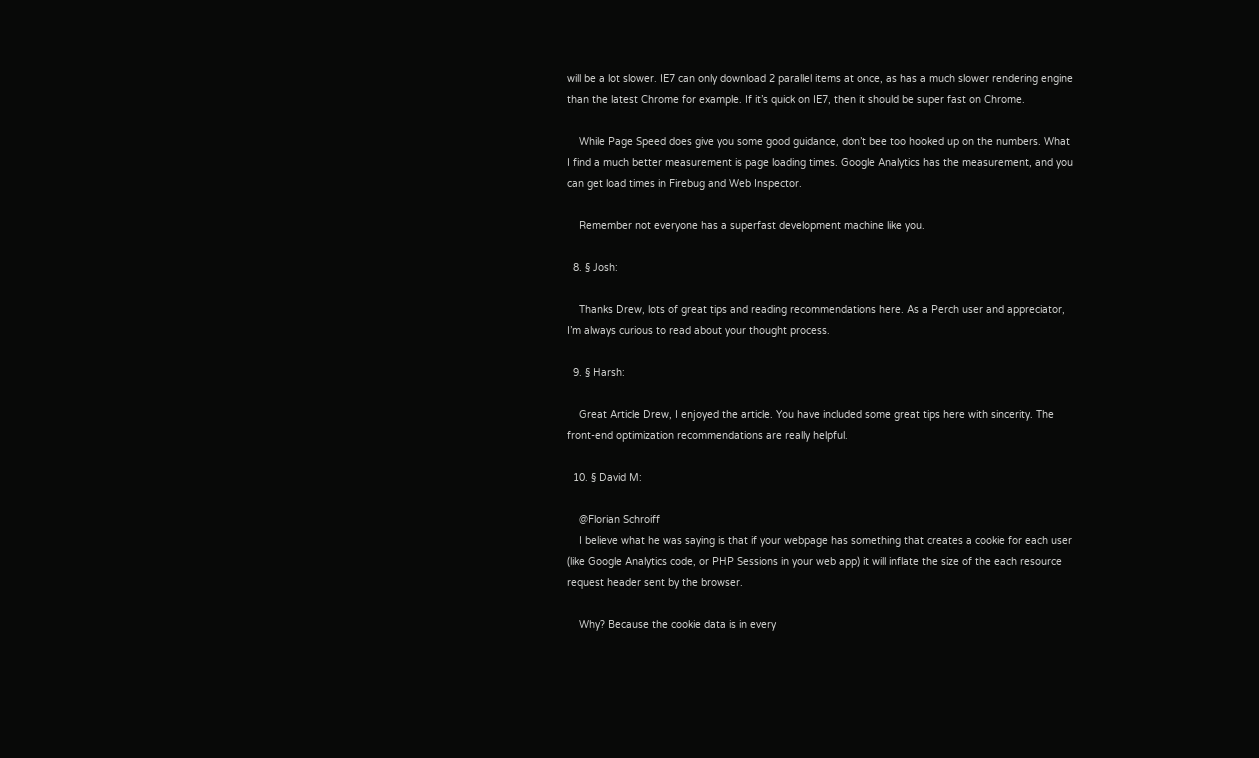will be a lot slower. IE7 can only download 2 parallel items at once, as has a much slower rendering engine than the latest Chrome for example. If it’s quick on IE7, then it should be super fast on Chrome.

    While Page Speed does give you some good guidance, don’t bee too hooked up on the numbers. What I find a much better measurement is page loading times. Google Analytics has the measurement, and you can get load times in Firebug and Web Inspector.

    Remember not everyone has a superfast development machine like you.

  8. § Josh:

    Thanks Drew, lots of great tips and reading recommendations here. As a Perch user and appreciator, I’m always curious to read about your thought process.

  9. § Harsh:

    Great Article Drew, I enjoyed the article. You have included some great tips here with sincerity. The front-end optimization recommendations are really helpful.

  10. § David M:

    @Florian Schroiff
    I believe what he was saying is that if your webpage has something that creates a cookie for each user (like Google Analytics code, or PHP Sessions in your web app) it will inflate the size of the each resource request header sent by the browser.

    Why? Because the cookie data is in every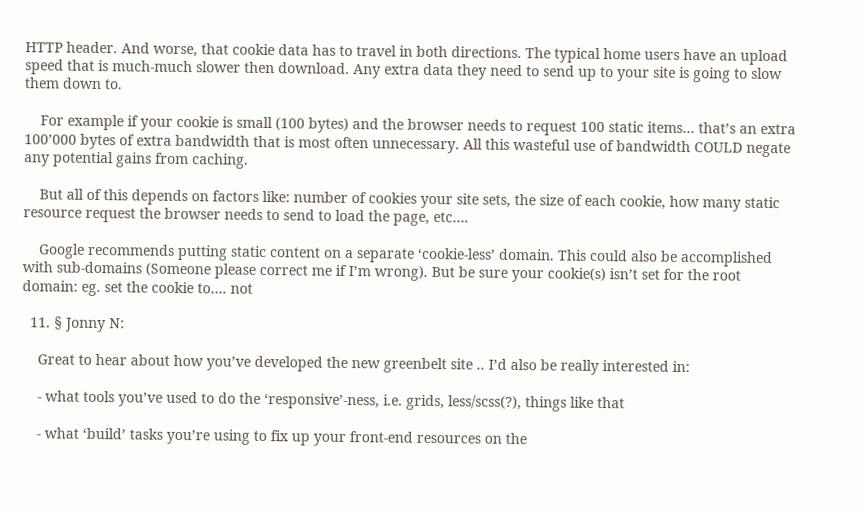HTTP header. And worse, that cookie data has to travel in both directions. The typical home users have an upload speed that is much-much slower then download. Any extra data they need to send up to your site is going to slow them down to.

    For example if your cookie is small (100 bytes) and the browser needs to request 100 static items… that’s an extra 100’000 bytes of extra bandwidth that is most often unnecessary. All this wasteful use of bandwidth COULD negate any potential gains from caching.

    But all of this depends on factors like: number of cookies your site sets, the size of each cookie, how many static resource request the browser needs to send to load the page, etc….

    Google recommends putting static content on a separate ‘cookie-less’ domain. This could also be accomplished with sub-domains (Someone please correct me if I’m wrong). But be sure your cookie(s) isn’t set for the root domain: eg. set the cookie to…. not

  11. § Jonny N:

    Great to hear about how you’ve developed the new greenbelt site .. I’d also be really interested in:

    - what tools you’ve used to do the ‘responsive’-ness, i.e. grids, less/scss(?), things like that

    - what ‘build’ tasks you’re using to fix up your front-end resources on the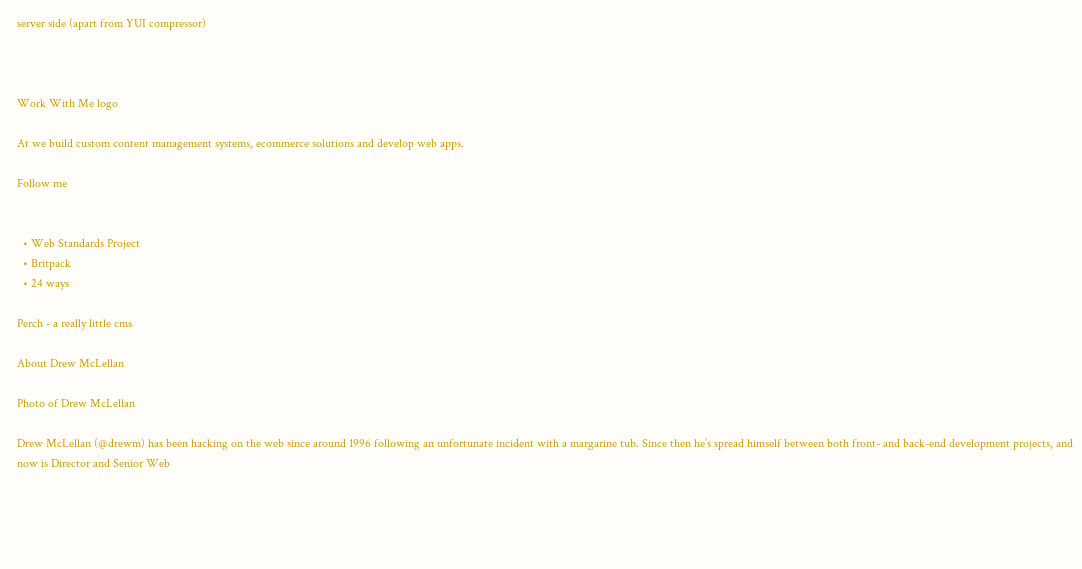server side (apart from YUI compressor)



Work With Me logo

At we build custom content management systems, ecommerce solutions and develop web apps.

Follow me


  • Web Standards Project
  • Britpack
  • 24 ways

Perch - a really little cms

About Drew McLellan

Photo of Drew McLellan

Drew McLellan (@drewm) has been hacking on the web since around 1996 following an unfortunate incident with a margarine tub. Since then he’s spread himself between both front- and back-end development projects, and now is Director and Senior Web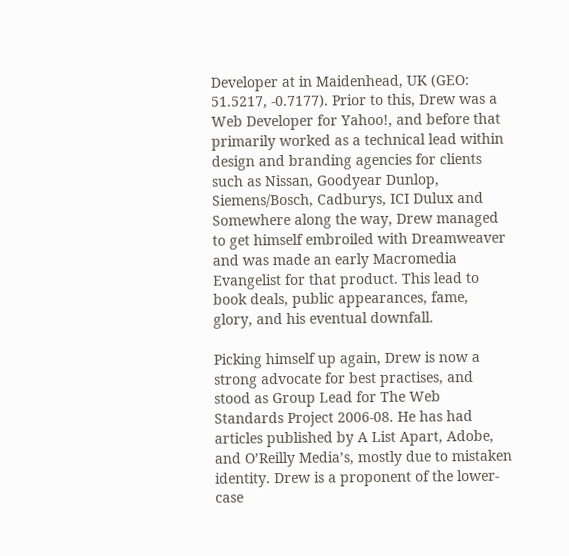Developer at in Maidenhead, UK (GEO: 51.5217, -0.7177). Prior to this, Drew was a Web Developer for Yahoo!, and before that primarily worked as a technical lead within design and branding agencies for clients such as Nissan, Goodyear Dunlop, Siemens/Bosch, Cadburys, ICI Dulux and Somewhere along the way, Drew managed to get himself embroiled with Dreamweaver and was made an early Macromedia Evangelist for that product. This lead to book deals, public appearances, fame, glory, and his eventual downfall.

Picking himself up again, Drew is now a strong advocate for best practises, and stood as Group Lead for The Web Standards Project 2006-08. He has had articles published by A List Apart, Adobe, and O’Reilly Media’s, mostly due to mistaken identity. Drew is a proponent of the lower-case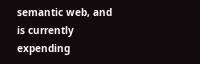semantic web, and is currently expending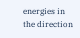energies in the direction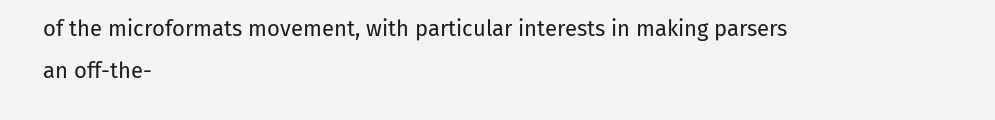of the microformats movement, with particular interests in making parsers an off-the-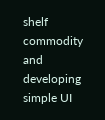shelf commodity and developing simple UI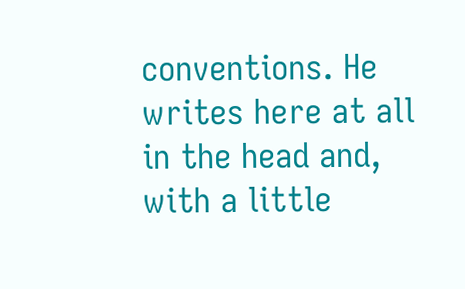conventions. He writes here at all in the head and, with a little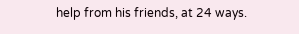help from his friends, at 24 ways.